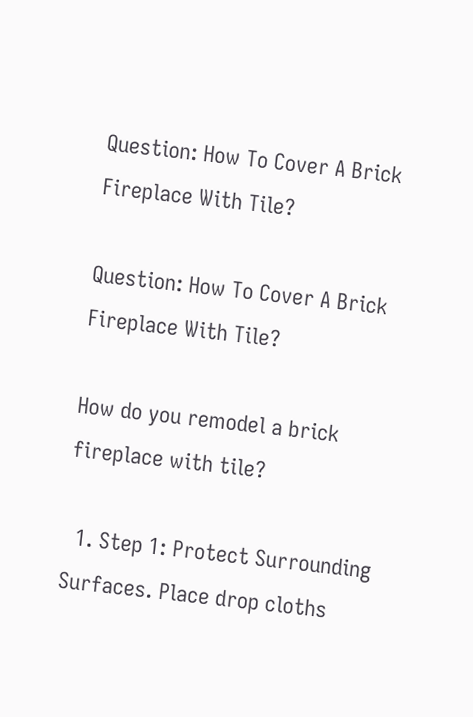Question: How To Cover A Brick Fireplace With Tile?

Question: How To Cover A Brick Fireplace With Tile?

How do you remodel a brick fireplace with tile?

  1. Step 1: Protect Surrounding Surfaces. Place drop cloths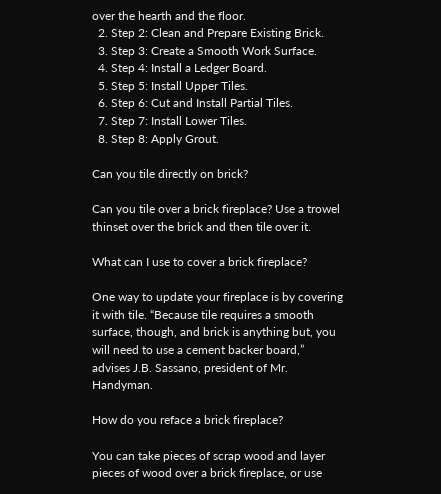over the hearth and the floor.
  2. Step 2: Clean and Prepare Existing Brick.
  3. Step 3: Create a Smooth Work Surface.
  4. Step 4: Install a Ledger Board.
  5. Step 5: Install Upper Tiles.
  6. Step 6: Cut and Install Partial Tiles.
  7. Step 7: Install Lower Tiles.
  8. Step 8: Apply Grout.

Can you tile directly on brick?

Can you tile over a brick fireplace? Use a trowel thinset over the brick and then tile over it.

What can I use to cover a brick fireplace?

One way to update your fireplace is by covering it with tile. “Because tile requires a smooth surface, though, and brick is anything but, you will need to use a cement backer board,” advises J.B. Sassano, president of Mr. Handyman.

How do you reface a brick fireplace?

You can take pieces of scrap wood and layer pieces of wood over a brick fireplace, or use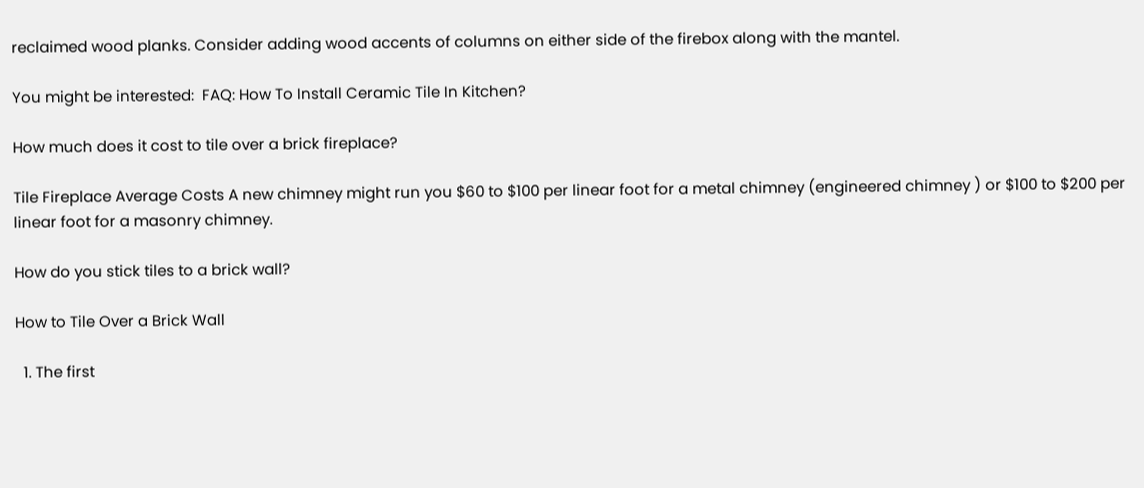reclaimed wood planks. Consider adding wood accents of columns on either side of the firebox along with the mantel.

You might be interested:  FAQ: How To Install Ceramic Tile In Kitchen?

How much does it cost to tile over a brick fireplace?

Tile Fireplace Average Costs A new chimney might run you $60 to $100 per linear foot for a metal chimney (engineered chimney ) or $100 to $200 per linear foot for a masonry chimney.

How do you stick tiles to a brick wall?

How to Tile Over a Brick Wall

  1. The first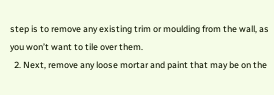step is to remove any existing trim or moulding from the wall, as you won’t want to tile over them.
  2. Next, remove any loose mortar and paint that may be on the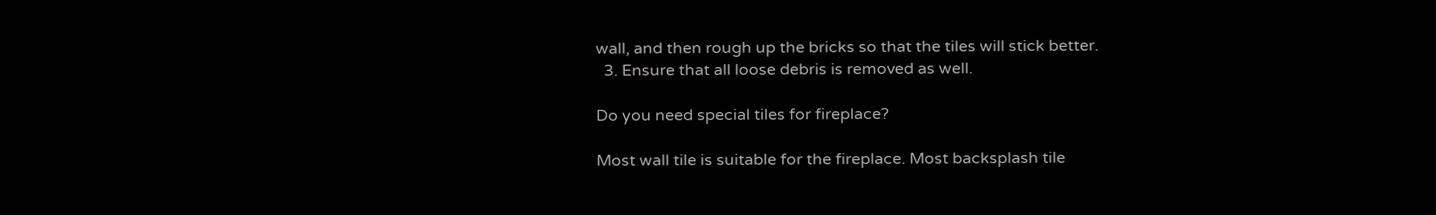wall, and then rough up the bricks so that the tiles will stick better.
  3. Ensure that all loose debris is removed as well.

Do you need special tiles for fireplace?

Most wall tile is suitable for the fireplace. Most backsplash tile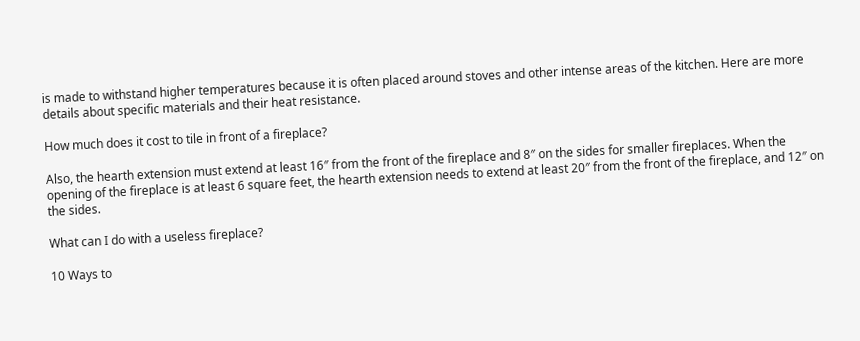is made to withstand higher temperatures because it is often placed around stoves and other intense areas of the kitchen. Here are more details about specific materials and their heat resistance.

How much does it cost to tile in front of a fireplace?

Also, the hearth extension must extend at least 16″ from the front of the fireplace and 8″ on the sides for smaller fireplaces. When the opening of the fireplace is at least 6 square feet, the hearth extension needs to extend at least 20″ from the front of the fireplace, and 12″ on the sides.

What can I do with a useless fireplace?

10 Ways to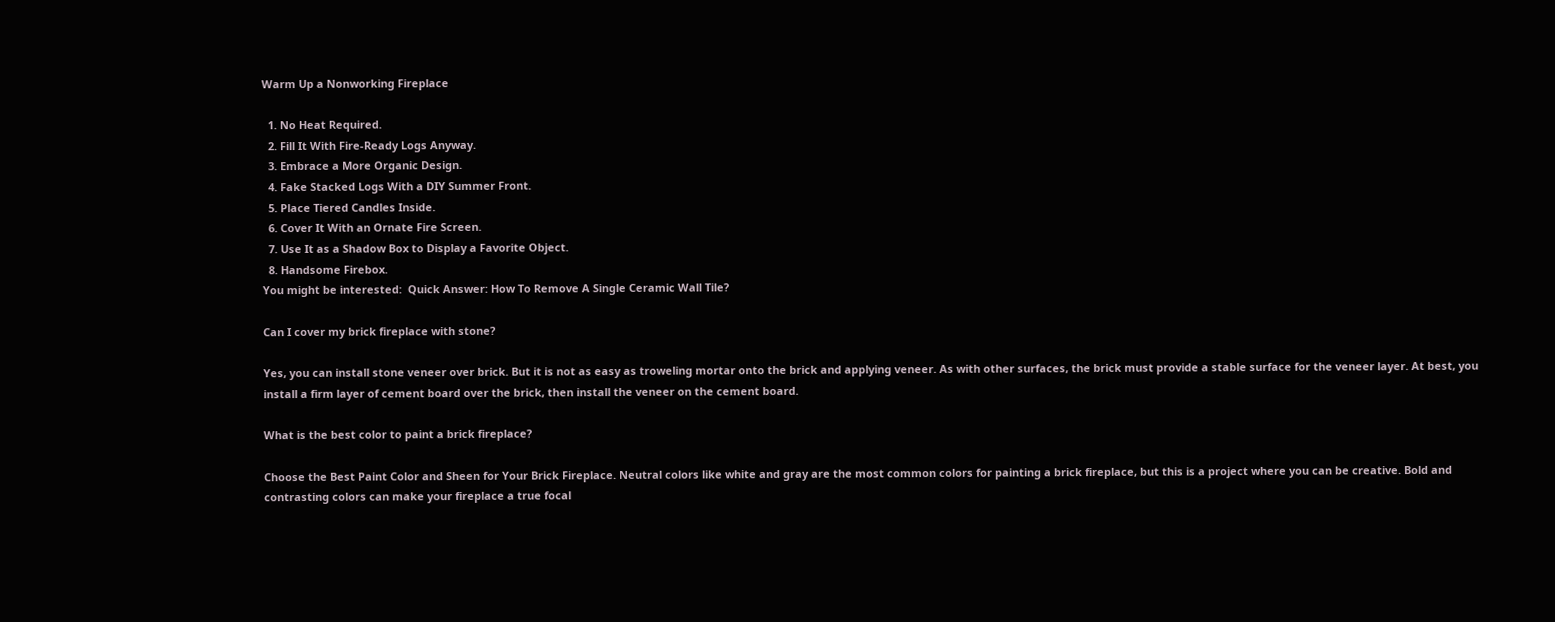Warm Up a Nonworking Fireplace

  1. No Heat Required.
  2. Fill It With Fire-Ready Logs Anyway.
  3. Embrace a More Organic Design.
  4. Fake Stacked Logs With a DIY Summer Front.
  5. Place Tiered Candles Inside.
  6. Cover It With an Ornate Fire Screen.
  7. Use It as a Shadow Box to Display a Favorite Object.
  8. Handsome Firebox.
You might be interested:  Quick Answer: How To Remove A Single Ceramic Wall Tile?

Can I cover my brick fireplace with stone?

Yes, you can install stone veneer over brick. But it is not as easy as troweling mortar onto the brick and applying veneer. As with other surfaces, the brick must provide a stable surface for the veneer layer. At best, you install a firm layer of cement board over the brick, then install the veneer on the cement board.

What is the best color to paint a brick fireplace?

Choose the Best Paint Color and Sheen for Your Brick Fireplace. Neutral colors like white and gray are the most common colors for painting a brick fireplace, but this is a project where you can be creative. Bold and contrasting colors can make your fireplace a true focal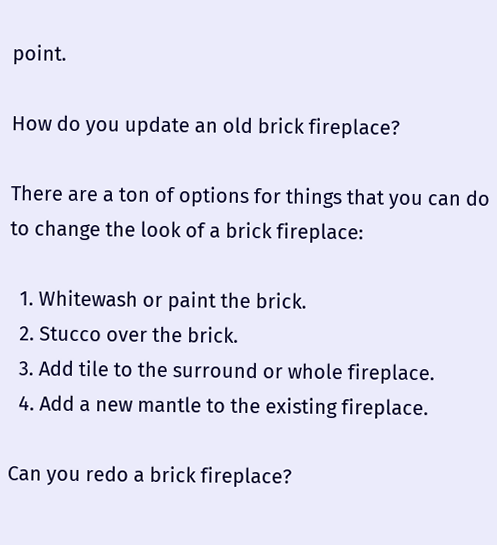point.

How do you update an old brick fireplace?

There are a ton of options for things that you can do to change the look of a brick fireplace:

  1. Whitewash or paint the brick.
  2. Stucco over the brick.
  3. Add tile to the surround or whole fireplace.
  4. Add a new mantle to the existing fireplace.

Can you redo a brick fireplace?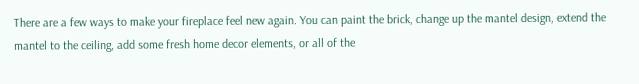There are a few ways to make your fireplace feel new again. You can paint the brick, change up the mantel design, extend the mantel to the ceiling, add some fresh home decor elements, or all of the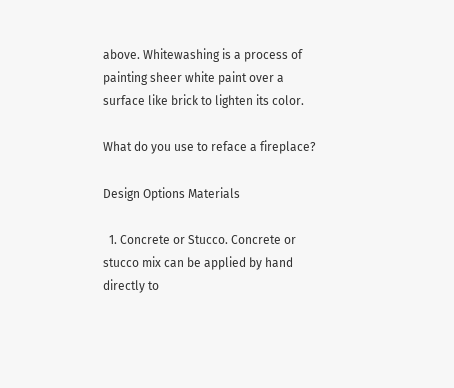above. Whitewashing is a process of painting sheer white paint over a surface like brick to lighten its color.

What do you use to reface a fireplace?

Design Options Materials

  1. Concrete or Stucco. Concrete or stucco mix can be applied by hand directly to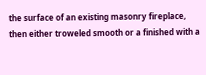the surface of an existing masonry fireplace, then either troweled smooth or a finished with a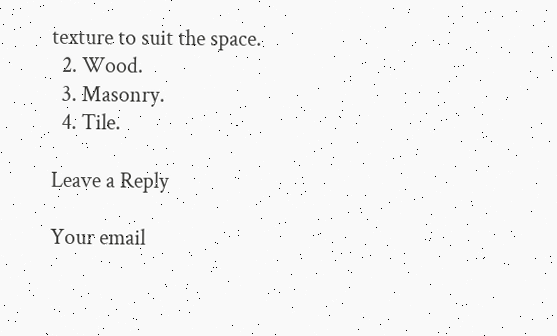texture to suit the space.
  2. Wood.
  3. Masonry.
  4. Tile.

Leave a Reply

Your email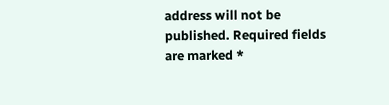address will not be published. Required fields are marked *